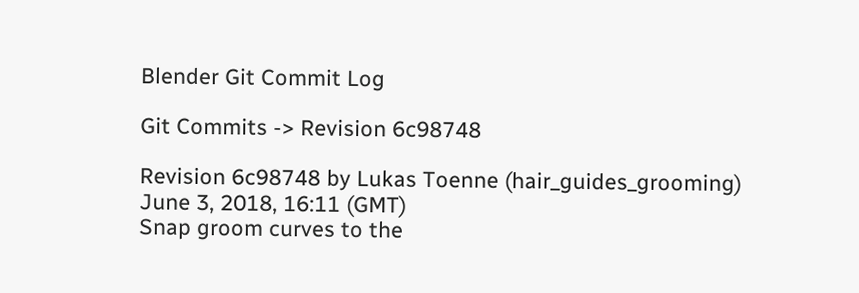Blender Git Commit Log

Git Commits -> Revision 6c98748

Revision 6c98748 by Lukas Toenne (hair_guides_grooming)
June 3, 2018, 16:11 (GMT)
Snap groom curves to the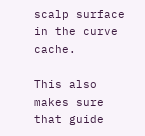scalp surface in the curve cache.

This also makes sure that guide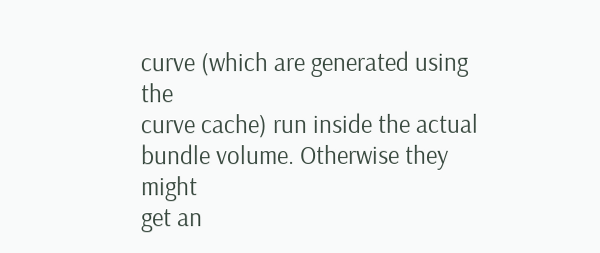curve (which are generated using the
curve cache) run inside the actual bundle volume. Otherwise they might
get an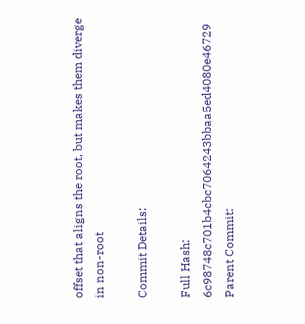offset that aligns the root, but makes them diverge in non-root

Commit Details:

Full Hash: 6c98748c701b4cbc7064243bbaa5ed4080e46729
Parent Commit: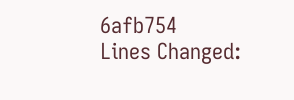6afb754
Lines Changed: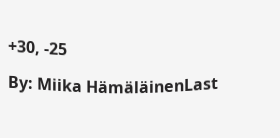+30, -25

By: Miika HämäläinenLast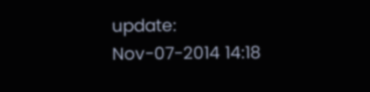update: Nov-07-2014 14:18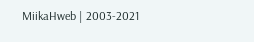MiikaHweb | 2003-2021